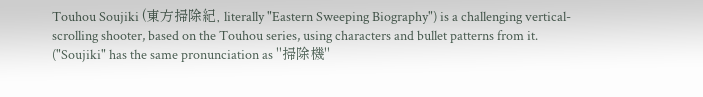Touhou Soujiki (東方掃除紀, literally "Eastern Sweeping Biography") is a challenging vertical-scrolling shooter, based on the Touhou series, using characters and bullet patterns from it. ("Soujiki" has the same pronunciation as "掃除機"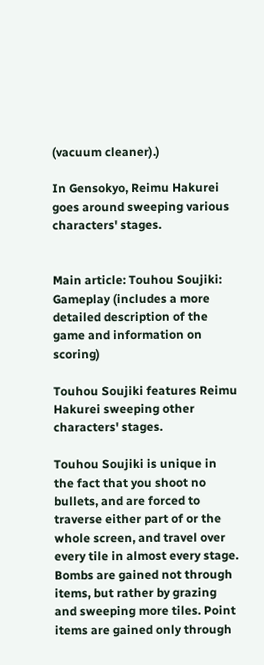(vacuum cleaner).)

In Gensokyo, Reimu Hakurei goes around sweeping various characters' stages.


Main article: Touhou Soujiki: Gameplay (includes a more detailed description of the game and information on scoring)

Touhou Soujiki features Reimu Hakurei sweeping other characters' stages.

Touhou Soujiki is unique in the fact that you shoot no bullets, and are forced to traverse either part of or the whole screen, and travel over every tile in almost every stage. Bombs are gained not through items, but rather by grazing and sweeping more tiles. Point items are gained only through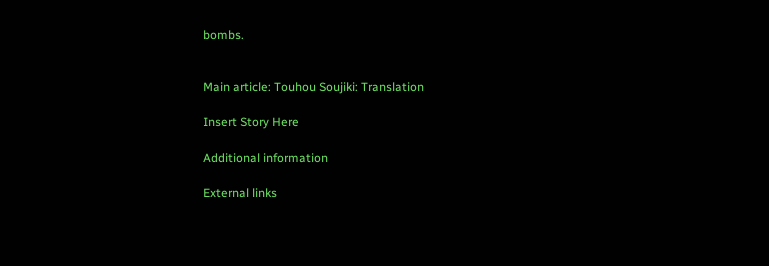bombs.


Main article: Touhou Soujiki: Translation

Insert Story Here

Additional information

External links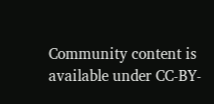Community content is available under CC-BY-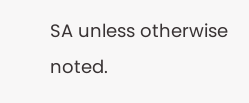SA unless otherwise noted.